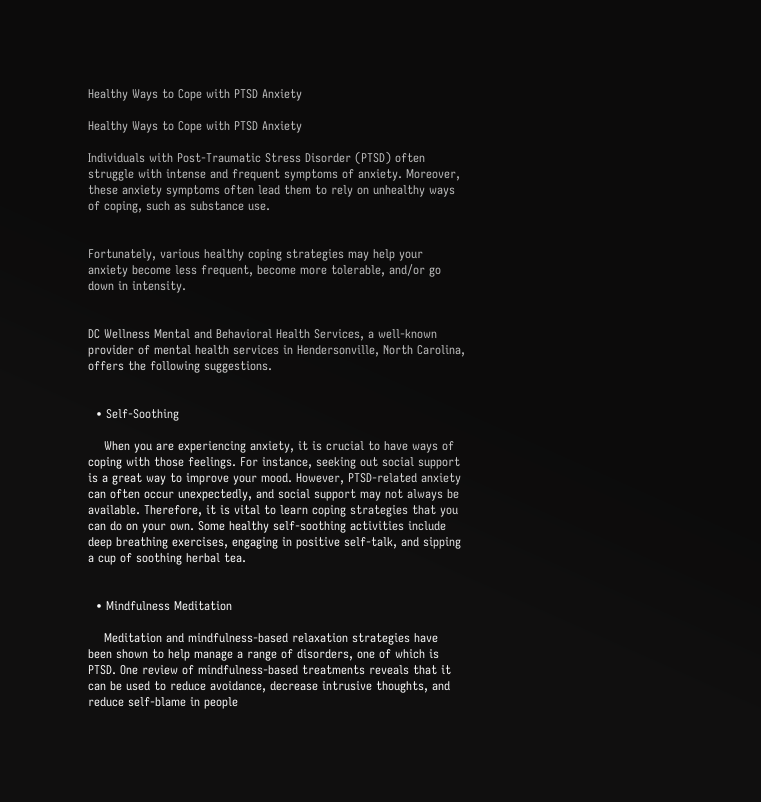Healthy Ways to Cope with PTSD Anxiety

Healthy Ways to Cope with PTSD Anxiety

Individuals with Post-Traumatic Stress Disorder (PTSD) often struggle with intense and frequent symptoms of anxiety. Moreover, these anxiety symptoms often lead them to rely on unhealthy ways of coping, such as substance use.


Fortunately, various healthy coping strategies may help your anxiety become less frequent, become more tolerable, and/or go down in intensity.


DC Wellness Mental and Behavioral Health Services, a well-known provider of mental health services in Hendersonville, North Carolina, offers the following suggestions.


  • Self-Soothing

    When you are experiencing anxiety, it is crucial to have ways of coping with those feelings. For instance, seeking out social support is a great way to improve your mood. However, PTSD-related anxiety can often occur unexpectedly, and social support may not always be available. Therefore, it is vital to learn coping strategies that you can do on your own. Some healthy self-soothing activities include deep breathing exercises, engaging in positive self-talk, and sipping a cup of soothing herbal tea.


  • Mindfulness Meditation

    Meditation and mindfulness-based relaxation strategies have been shown to help manage a range of disorders, one of which is PTSD. One review of mindfulness-based treatments reveals that it can be used to reduce avoidance, decrease intrusive thoughts, and reduce self-blame in people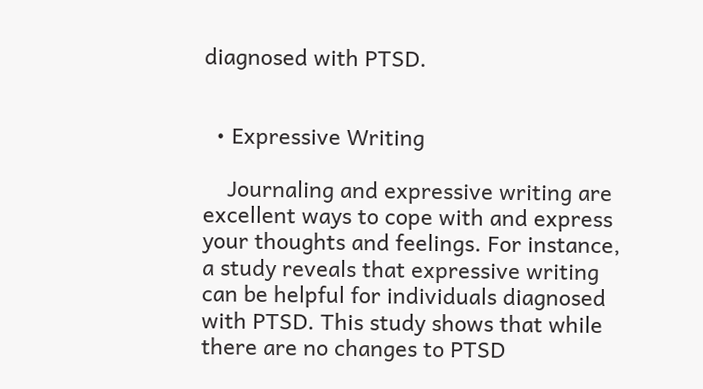diagnosed with PTSD.


  • Expressive Writing

    Journaling and expressive writing are excellent ways to cope with and express your thoughts and feelings. For instance, a study reveals that expressive writing can be helpful for individuals diagnosed with PTSD. This study shows that while there are no changes to PTSD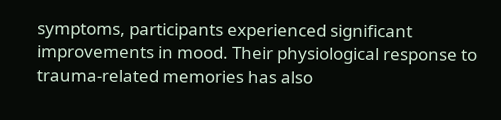symptoms, participants experienced significant improvements in mood. Their physiological response to trauma-related memories has also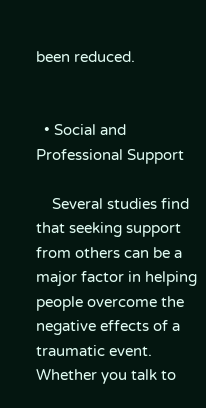been reduced.


  • Social and Professional Support

    Several studies find that seeking support from others can be a major factor in helping people overcome the negative effects of a traumatic event. Whether you talk to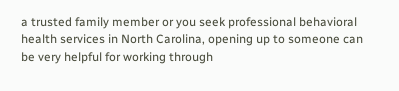a trusted family member or you seek professional behavioral health services in North Carolina, opening up to someone can be very helpful for working through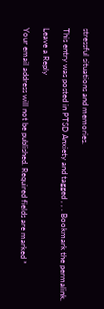stressful situations and memories.

This entry was posted in PTSD Anxiety and tagged , , . Bookmark the permalink.

Leave a Reply

Your email address will not be published. Required fields are marked *